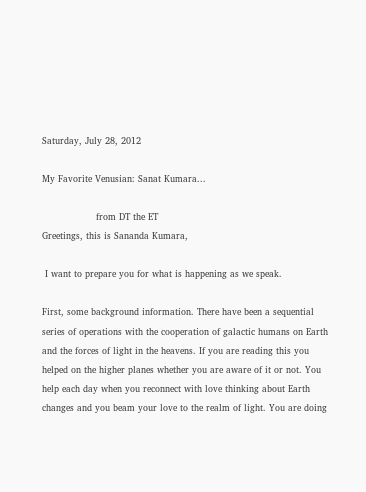Saturday, July 28, 2012

My Favorite Venusian: Sanat Kumara...

                  from DT the ET
Greetings, this is Sananda Kumara,

 I want to prepare you for what is happening as we speak.

First, some background information. There have been a sequential series of operations with the cooperation of galactic humans on Earth and the forces of light in the heavens. If you are reading this you helped on the higher planes whether you are aware of it or not. You help each day when you reconnect with love thinking about Earth changes and you beam your love to the realm of light. You are doing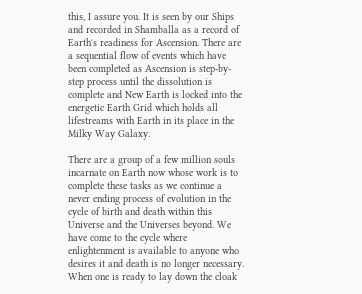this, I assure you. It is seen by our Ships and recorded in Shamballa as a record of Earthʻs readiness for Ascension. There are a sequential flow of events which have been completed as Ascension is step-by-step process until the dissolution is complete and New Earth is locked into the energetic Earth Grid which holds all lifestreams with Earth in its place in the Milky Way Galaxy.

There are a group of a few million souls incarnate on Earth now whose work is to complete these tasks as we continue a never ending process of evolution in the cycle of birth and death within this Universe and the Universes beyond. We have come to the cycle where enlightenment is available to anyone who desires it and death is no longer necessary. When one is ready to lay down the cloak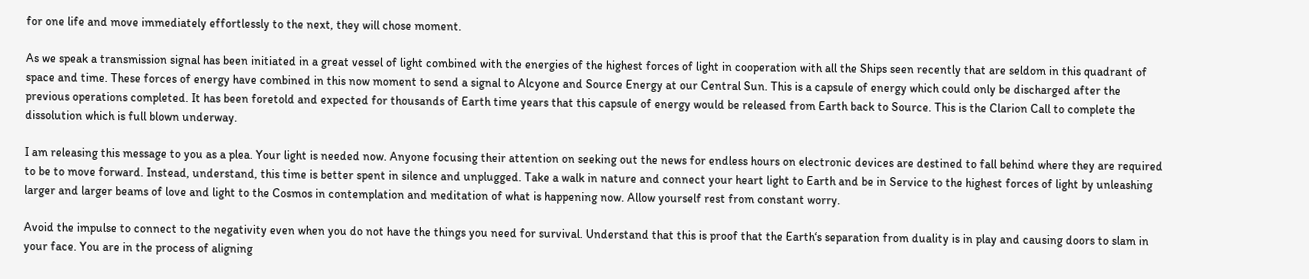for one life and move immediately effortlessly to the next, they will chose moment.

As we speak a transmission signal has been initiated in a great vessel of light combined with the energies of the highest forces of light in cooperation with all the Ships seen recently that are seldom in this quadrant of space and time. These forces of energy have combined in this now moment to send a signal to Alcyone and Source Energy at our Central Sun. This is a capsule of energy which could only be discharged after the previous operations completed. It has been foretold and expected for thousands of Earth time years that this capsule of energy would be released from Earth back to Source. This is the Clarion Call to complete the dissolution which is full blown underway.

I am releasing this message to you as a plea. Your light is needed now. Anyone focusing their attention on seeking out the news for endless hours on electronic devices are destined to fall behind where they are required to be to move forward. Instead, understand, this time is better spent in silence and unplugged. Take a walk in nature and connect your heart light to Earth and be in Service to the highest forces of light by unleashing larger and larger beams of love and light to the Cosmos in contemplation and meditation of what is happening now. Allow yourself rest from constant worry.

Avoid the impulse to connect to the negativity even when you do not have the things you need for survival. Understand that this is proof that the Earthʻs separation from duality is in play and causing doors to slam in your face. You are in the process of aligning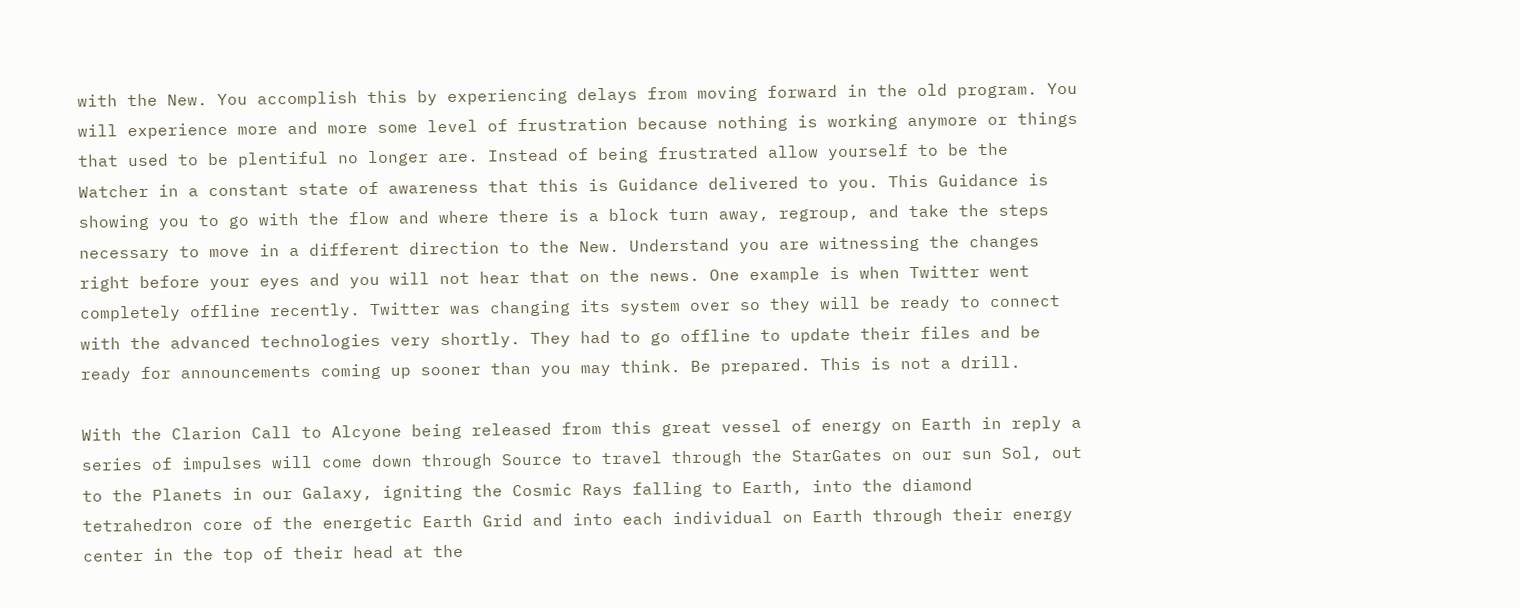with the New. You accomplish this by experiencing delays from moving forward in the old program. You will experience more and more some level of frustration because nothing is working anymore or things that used to be plentiful no longer are. Instead of being frustrated allow yourself to be the Watcher in a constant state of awareness that this is Guidance delivered to you. This Guidance is showing you to go with the flow and where there is a block turn away, regroup, and take the steps necessary to move in a different direction to the New. Understand you are witnessing the changes right before your eyes and you will not hear that on the news. One example is when Twitter went completely offline recently. Twitter was changing its system over so they will be ready to connect with the advanced technologies very shortly. They had to go offline to update their files and be ready for announcements coming up sooner than you may think. Be prepared. This is not a drill.

With the Clarion Call to Alcyone being released from this great vessel of energy on Earth in reply a series of impulses will come down through Source to travel through the StarGates on our sun Sol, out to the Planets in our Galaxy, igniting the Cosmic Rays falling to Earth, into the diamond tetrahedron core of the energetic Earth Grid and into each individual on Earth through their energy center in the top of their head at the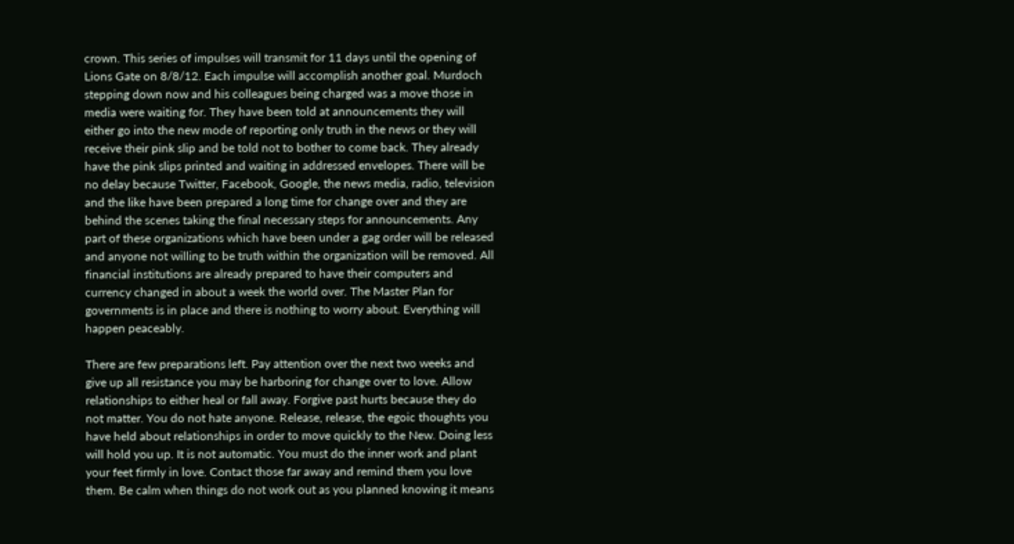crown. This series of impulses will transmit for 11 days until the opening of Lions Gate on 8/8/12. Each impulse will accomplish another goal. Murdoch stepping down now and his colleagues being charged was a move those in media were waiting for. They have been told at announcements they will either go into the new mode of reporting only truth in the news or they will receive their pink slip and be told not to bother to come back. They already have the pink slips printed and waiting in addressed envelopes. There will be no delay because Twitter, Facebook, Google, the news media, radio, television and the like have been prepared a long time for change over and they are behind the scenes taking the final necessary steps for announcements. Any part of these organizations which have been under a gag order will be released and anyone not willing to be truth within the organization will be removed. All financial institutions are already prepared to have their computers and currency changed in about a week the world over. The Master Plan for governments is in place and there is nothing to worry about. Everything will happen peaceably.

There are few preparations left. Pay attention over the next two weeks and give up all resistance you may be harboring for change over to love. Allow relationships to either heal or fall away. Forgive past hurts because they do not matter. You do not hate anyone. Release, release, the egoic thoughts you have held about relationships in order to move quickly to the New. Doing less will hold you up. It is not automatic. You must do the inner work and plant your feet firmly in love. Contact those far away and remind them you love them. Be calm when things do not work out as you planned knowing it means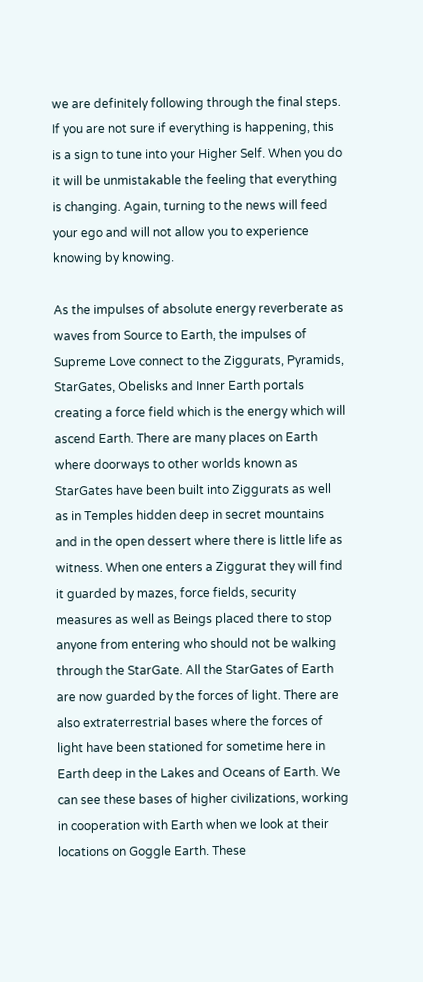we are definitely following through the final steps. If you are not sure if everything is happening, this is a sign to tune into your Higher Self. When you do it will be unmistakable the feeling that everything is changing. Again, turning to the news will feed your ego and will not allow you to experience knowing by knowing.

As the impulses of absolute energy reverberate as waves from Source to Earth, the impulses of Supreme Love connect to the Ziggurats, Pyramids, StarGates, Obelisks and Inner Earth portals creating a force field which is the energy which will ascend Earth. There are many places on Earth where doorways to other worlds known as StarGates have been built into Ziggurats as well as in Temples hidden deep in secret mountains and in the open dessert where there is little life as witness. When one enters a Ziggurat they will find it guarded by mazes, force fields, security measures as well as Beings placed there to stop anyone from entering who should not be walking through the StarGate. All the StarGates of Earth are now guarded by the forces of light. There are also extraterrestrial bases where the forces of light have been stationed for sometime here in Earth deep in the Lakes and Oceans of Earth. We can see these bases of higher civilizations, working in cooperation with Earth when we look at their locations on Goggle Earth. These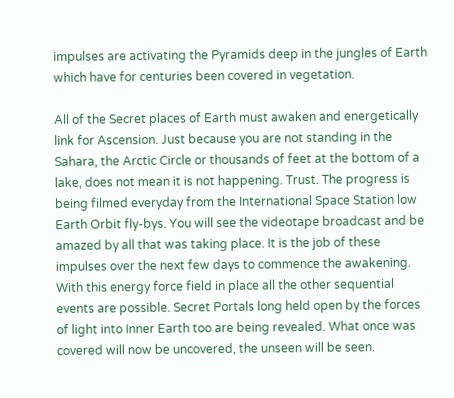impulses are activating the Pyramids deep in the jungles of Earth which have for centuries been covered in vegetation.

All of the Secret places of Earth must awaken and energetically link for Ascension. Just because you are not standing in the Sahara, the Arctic Circle or thousands of feet at the bottom of a lake, does not mean it is not happening. Trust. The progress is being filmed everyday from the International Space Station low Earth Orbit fly-bys. You will see the videotape broadcast and be amazed by all that was taking place. It is the job of these impulses over the next few days to commence the awakening. With this energy force field in place all the other sequential events are possible. Secret Portals long held open by the forces of light into Inner Earth too are being revealed. What once was covered will now be uncovered, the unseen will be seen.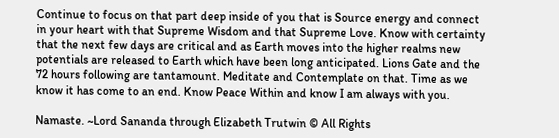Continue to focus on that part deep inside of you that is Source energy and connect in your heart with that Supreme Wisdom and that Supreme Love. Know with certainty that the next few days are critical and as Earth moves into the higher realms new potentials are released to Earth which have been long anticipated. Lions Gate and the 72 hours following are tantamount. Meditate and Contemplate on that. Time as we know it has come to an end. Know Peace Within and know I am always with you.

Namaste. ~Lord Sananda through Elizabeth Trutwin © All Rights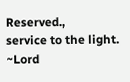Reserved.,
service to the light. ~Lord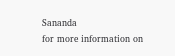Sananda
for more information on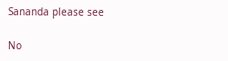Sananda please see

No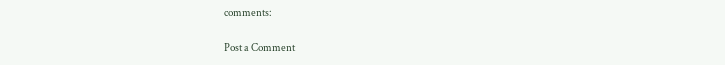comments:

Post a Comment